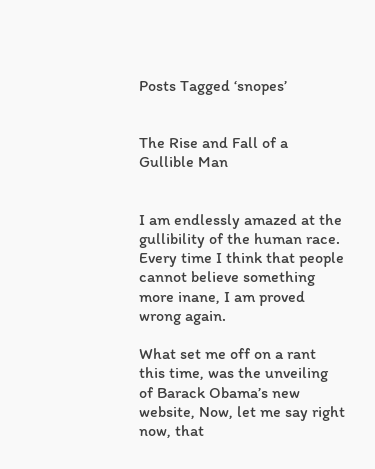Posts Tagged ‘snopes’


The Rise and Fall of a Gullible Man


I am endlessly amazed at the gullibility of the human race. Every time I think that people cannot believe something more inane, I am proved wrong again.

What set me off on a rant this time, was the unveiling of Barack Obama’s new website, Now, let me say right now, that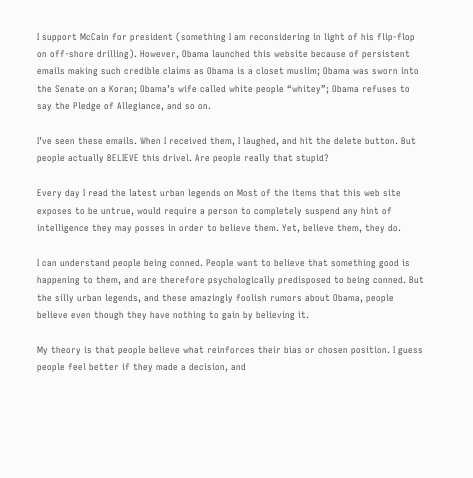I support McCain for president (something I am reconsidering in light of his flip-flop on off-shore drilling). However, Obama launched this website because of persistent emails making such credible claims as Obama is a closet muslim; Obama was sworn into the Senate on a Koran; Obama’s wife called white people “whitey”; Obama refuses to say the Pledge of Allegiance, and so on.

I’ve seen these emails. When I received them, I laughed, and hit the delete button. But people actually BELIEVE this drivel. Are people really that stupid?

Every day I read the latest urban legends on Most of the items that this web site exposes to be untrue, would require a person to completely suspend any hint of intelligence they may posses in order to believe them. Yet, believe them, they do.

I can understand people being conned. People want to believe that something good is happening to them, and are therefore psychologically predisposed to being conned. But the silly urban legends, and these amazingly foolish rumors about Obama, people believe even though they have nothing to gain by believing it.

My theory is that people believe what reinforces their bias or chosen position. I guess people feel better if they made a decision, and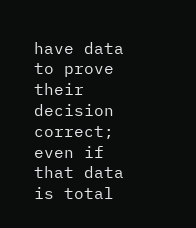have data to prove their decision correct; even if that data is total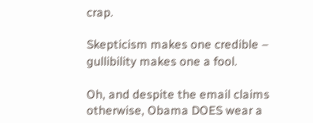crap.

Skepticism makes one credible – gullibility makes one a fool.

Oh, and despite the email claims otherwise, Obama DOES wear a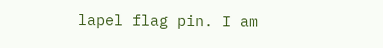lapel flag pin. I am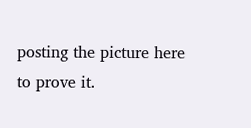posting the picture here to prove it.